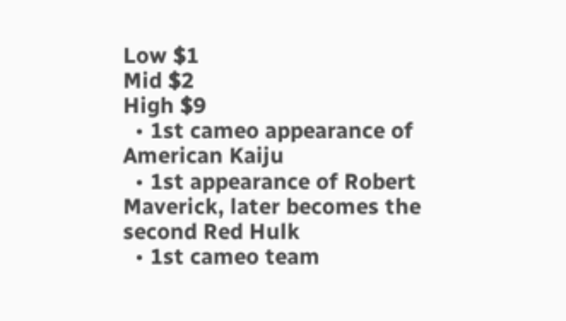Low $1
Mid $2
High $9
  • 1st cameo appearance of American Kaiju
  • 1st appearance of Robert Maverick, later becomes the second Red Hulk
  • 1st cameo team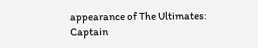appearance of The Ultimates: Captain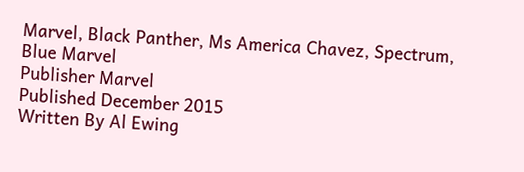Marvel, Black Panther, Ms America Chavez, Spectrum, Blue Marvel
Publisher Marvel
Published December 2015
Written By Al Ewing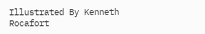Illustrated By Kenneth Rocafort